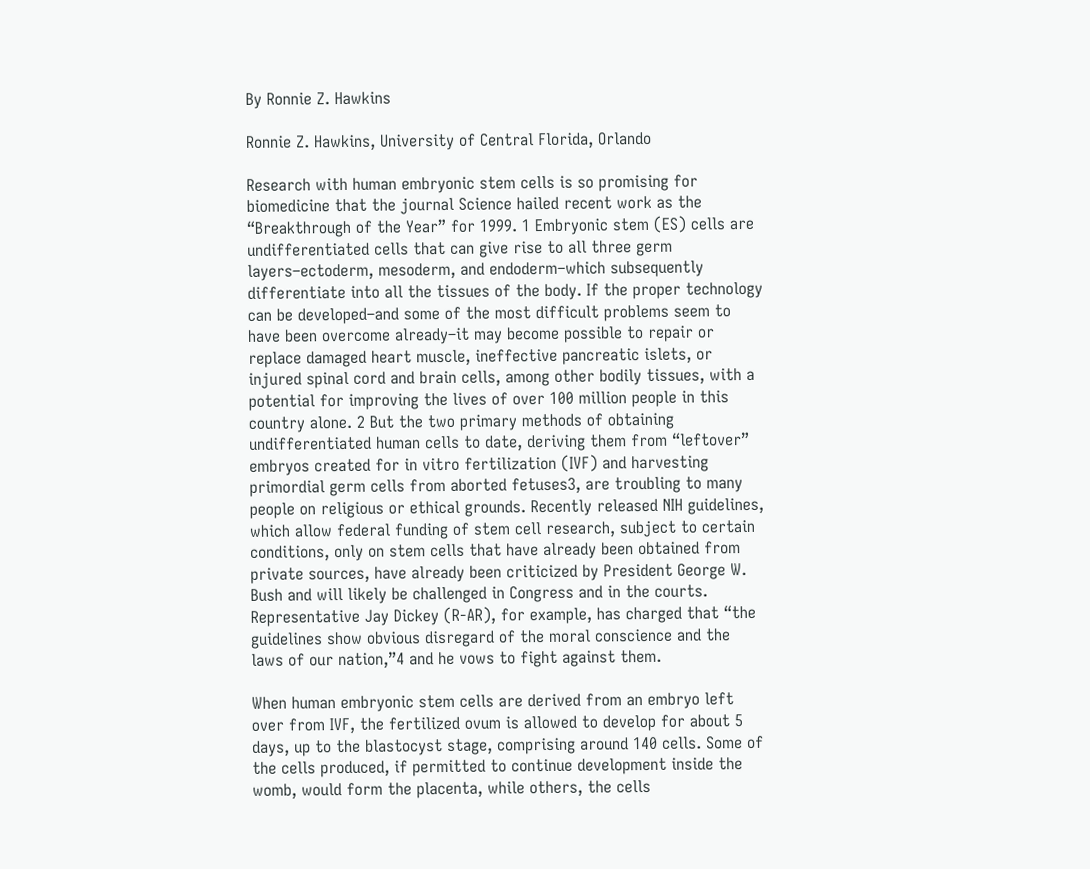By Ronnie Z. Hawkins

Ronnie Z. Hawkins, University of Central Florida, Orlando

Research with human embryonic stem cells is so promising for biomedicine that the journal Science hailed recent work as the “Breakthrough of the Year” for 1999. 1 Embryonic stem (ES) cells are undifferentiated cells that can give rise to all three germ layers–ectoderm, mesoderm, and endoderm–which subsequently differentiate into all the tissues of the body. If the proper technology can be developed–and some of the most difficult problems seem to have been overcome already–it may become possible to repair or replace damaged heart muscle, ineffective pancreatic islets, or injured spinal cord and brain cells, among other bodily tissues, with a potential for improving the lives of over 100 million people in this country alone. 2 But the two primary methods of obtaining undifferentiated human cells to date, deriving them from “leftover” embryos created for in vitro fertilization (IVF) and harvesting primordial germ cells from aborted fetuses3, are troubling to many people on religious or ethical grounds. Recently released NIH guidelines, which allow federal funding of stem cell research, subject to certain conditions, only on stem cells that have already been obtained from private sources, have already been criticized by President George W. Bush and will likely be challenged in Congress and in the courts. Representative Jay Dickey (R-AR), for example, has charged that “the guidelines show obvious disregard of the moral conscience and the laws of our nation,”4 and he vows to fight against them.

When human embryonic stem cells are derived from an embryo left over from IVF, the fertilized ovum is allowed to develop for about 5 days, up to the blastocyst stage, comprising around 140 cells. Some of the cells produced, if permitted to continue development inside the womb, would form the placenta, while others, the cells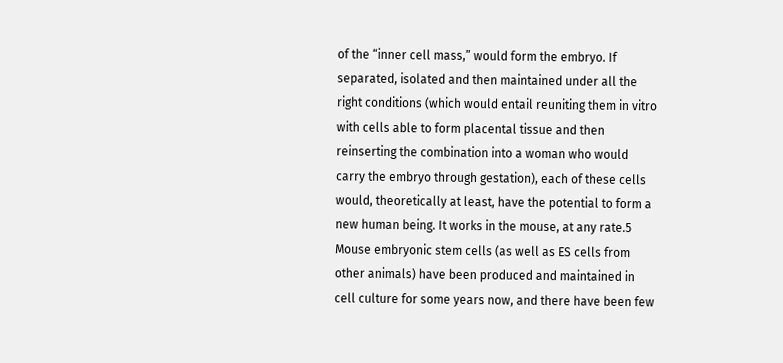of the “inner cell mass,” would form the embryo. If separated, isolated and then maintained under all the right conditions (which would entail reuniting them in vitro with cells able to form placental tissue and then reinserting the combination into a woman who would carry the embryo through gestation), each of these cells would, theoretically at least, have the potential to form a new human being. It works in the mouse, at any rate.5 Mouse embryonic stem cells (as well as ES cells from other animals) have been produced and maintained in cell culture for some years now, and there have been few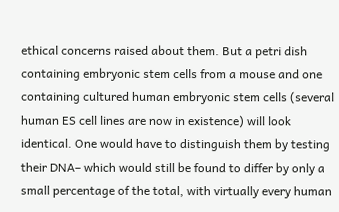ethical concerns raised about them. But a petri dish containing embryonic stem cells from a mouse and one containing cultured human embryonic stem cells (several human ES cell lines are now in existence) will look identical. One would have to distinguish them by testing their DNA– which would still be found to differ by only a small percentage of the total, with virtually every human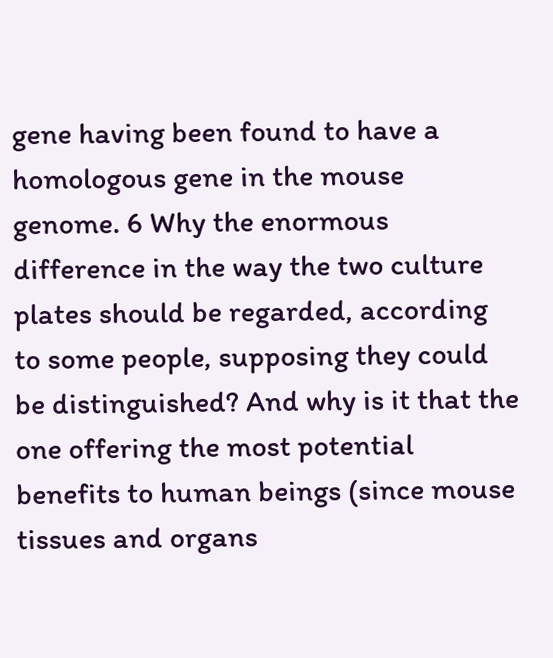gene having been found to have a homologous gene in the mouse genome. 6 Why the enormous difference in the way the two culture plates should be regarded, according to some people, supposing they could be distinguished? And why is it that the one offering the most potential benefits to human beings (since mouse tissues and organs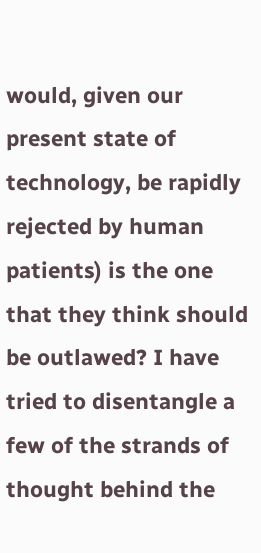would, given our present state of technology, be rapidly rejected by human patients) is the one that they think should be outlawed? I have tried to disentangle a few of the strands of thought behind the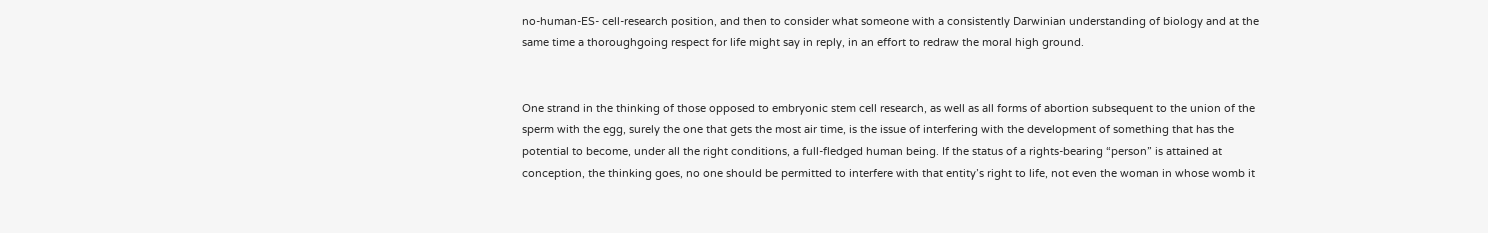no-human-ES- cell-research position, and then to consider what someone with a consistently Darwinian understanding of biology and at the same time a thoroughgoing respect for life might say in reply, in an effort to redraw the moral high ground.


One strand in the thinking of those opposed to embryonic stem cell research, as well as all forms of abortion subsequent to the union of the sperm with the egg, surely the one that gets the most air time, is the issue of interfering with the development of something that has the potential to become, under all the right conditions, a full-fledged human being. If the status of a rights-bearing “person” is attained at conception, the thinking goes, no one should be permitted to interfere with that entity’s right to life, not even the woman in whose womb it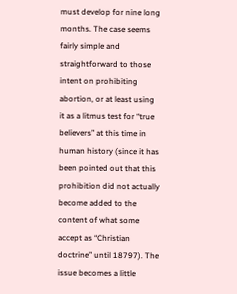must develop for nine long months. The case seems fairly simple and straightforward to those intent on prohibiting abortion, or at least using it as a litmus test for “true believers” at this time in human history (since it has been pointed out that this prohibition did not actually become added to the content of what some accept as “Christian doctrine” until 18797). The issue becomes a little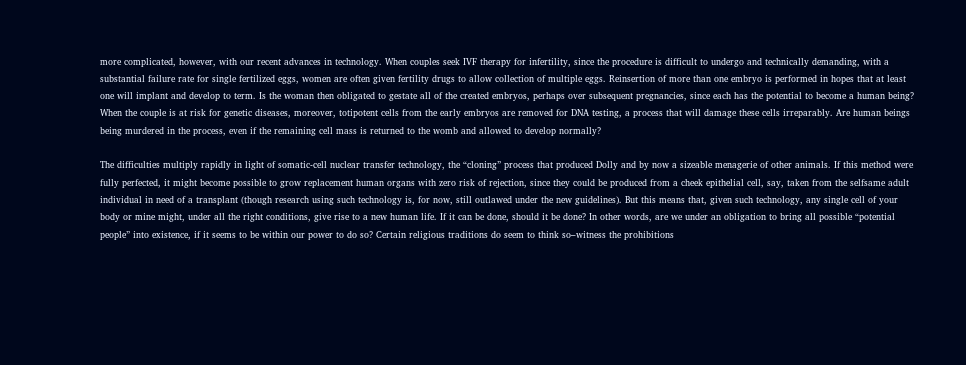more complicated, however, with our recent advances in technology. When couples seek IVF therapy for infertility, since the procedure is difficult to undergo and technically demanding, with a substantial failure rate for single fertilized eggs, women are often given fertility drugs to allow collection of multiple eggs. Reinsertion of more than one embryo is performed in hopes that at least one will implant and develop to term. Is the woman then obligated to gestate all of the created embryos, perhaps over subsequent pregnancies, since each has the potential to become a human being? When the couple is at risk for genetic diseases, moreover, totipotent cells from the early embryos are removed for DNA testing, a process that will damage these cells irreparably. Are human beings being murdered in the process, even if the remaining cell mass is returned to the womb and allowed to develop normally?

The difficulties multiply rapidly in light of somatic-cell nuclear transfer technology, the “cloning” process that produced Dolly and by now a sizeable menagerie of other animals. If this method were fully perfected, it might become possible to grow replacement human organs with zero risk of rejection, since they could be produced from a cheek epithelial cell, say, taken from the selfsame adult individual in need of a transplant (though research using such technology is, for now, still outlawed under the new guidelines). But this means that, given such technology, any single cell of your body or mine might, under all the right conditions, give rise to a new human life. If it can be done, should it be done? In other words, are we under an obligation to bring all possible “potential people” into existence, if it seems to be within our power to do so? Certain religious traditions do seem to think so–witness the prohibitions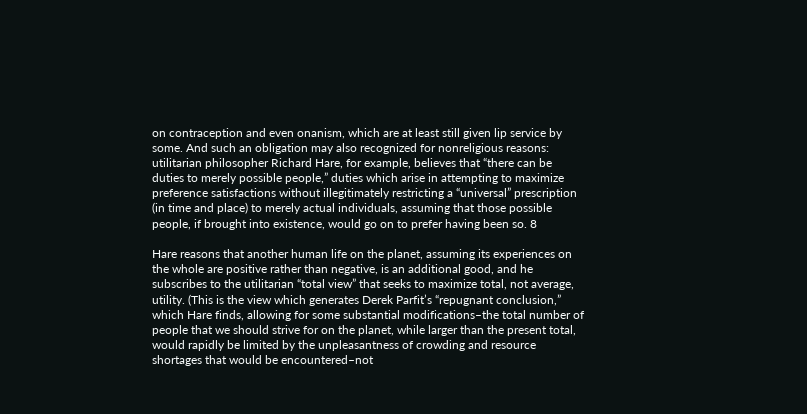on contraception and even onanism, which are at least still given lip service by some. And such an obligation may also recognized for nonreligious reasons: utilitarian philosopher Richard Hare, for example, believes that “there can be duties to merely possible people,” duties which arise in attempting to maximize preference satisfactions without illegitimately restricting a “universal” prescription (in time and place) to merely actual individuals, assuming that those possible people, if brought into existence, would go on to prefer having been so. 8

Hare reasons that another human life on the planet, assuming its experiences on the whole are positive rather than negative, is an additional good, and he subscribes to the utilitarian “total view” that seeks to maximize total, not average, utility. (This is the view which generates Derek Parfit’s “repugnant conclusion,” which Hare finds, allowing for some substantial modifications–the total number of people that we should strive for on the planet, while larger than the present total, would rapidly be limited by the unpleasantness of crowding and resource shortages that would be encountered–not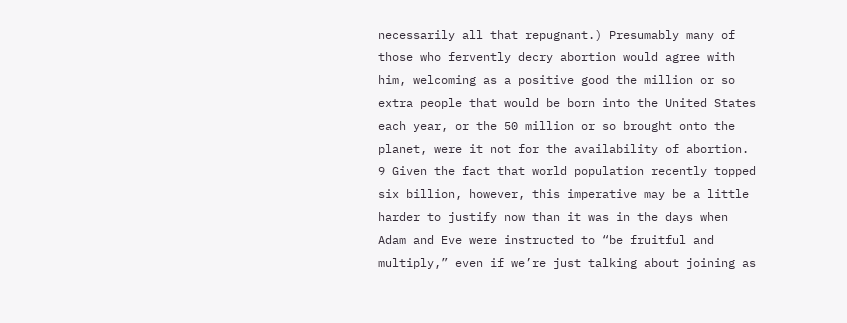necessarily all that repugnant.) Presumably many of those who fervently decry abortion would agree with him, welcoming as a positive good the million or so extra people that would be born into the United States each year, or the 50 million or so brought onto the planet, were it not for the availability of abortion. 9 Given the fact that world population recently topped six billion, however, this imperative may be a little harder to justify now than it was in the days when Adam and Eve were instructed to “be fruitful and multiply,” even if we’re just talking about joining as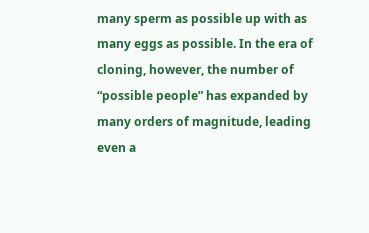many sperm as possible up with as many eggs as possible. In the era of cloning, however, the number of “possible people” has expanded by many orders of magnitude, leading even a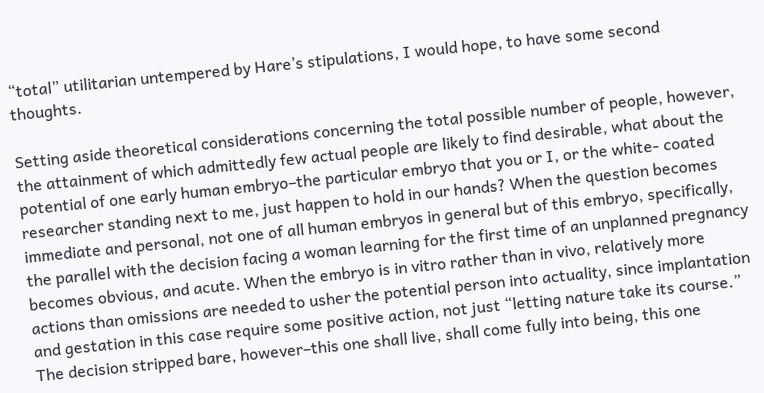“total” utilitarian untempered by Hare’s stipulations, I would hope, to have some second thoughts.

Setting aside theoretical considerations concerning the total possible number of people, however, the attainment of which admittedly few actual people are likely to find desirable, what about the potential of one early human embryo–the particular embryo that you or I, or the white- coated researcher standing next to me, just happen to hold in our hands? When the question becomes immediate and personal, not one of all human embryos in general but of this embryo, specifically, the parallel with the decision facing a woman learning for the first time of an unplanned pregnancy becomes obvious, and acute. When the embryo is in vitro rather than in vivo, relatively more actions than omissions are needed to usher the potential person into actuality, since implantation and gestation in this case require some positive action, not just “letting nature take its course.” The decision stripped bare, however–this one shall live, shall come fully into being, this one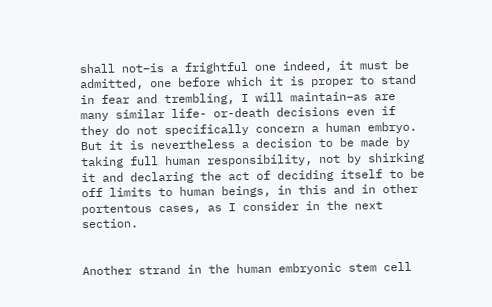shall not–is a frightful one indeed, it must be admitted, one before which it is proper to stand in fear and trembling, I will maintain–as are many similar life- or-death decisions even if they do not specifically concern a human embryo. But it is nevertheless a decision to be made by taking full human responsibility, not by shirking it and declaring the act of deciding itself to be off limits to human beings, in this and in other portentous cases, as I consider in the next section.


Another strand in the human embryonic stem cell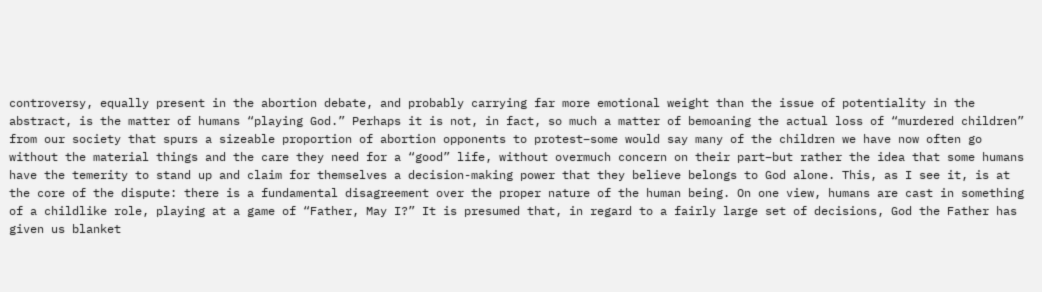controversy, equally present in the abortion debate, and probably carrying far more emotional weight than the issue of potentiality in the abstract, is the matter of humans “playing God.” Perhaps it is not, in fact, so much a matter of bemoaning the actual loss of “murdered children” from our society that spurs a sizeable proportion of abortion opponents to protest–some would say many of the children we have now often go without the material things and the care they need for a “good” life, without overmuch concern on their part–but rather the idea that some humans have the temerity to stand up and claim for themselves a decision-making power that they believe belongs to God alone. This, as I see it, is at the core of the dispute: there is a fundamental disagreement over the proper nature of the human being. On one view, humans are cast in something of a childlike role, playing at a game of “Father, May I?” It is presumed that, in regard to a fairly large set of decisions, God the Father has given us blanket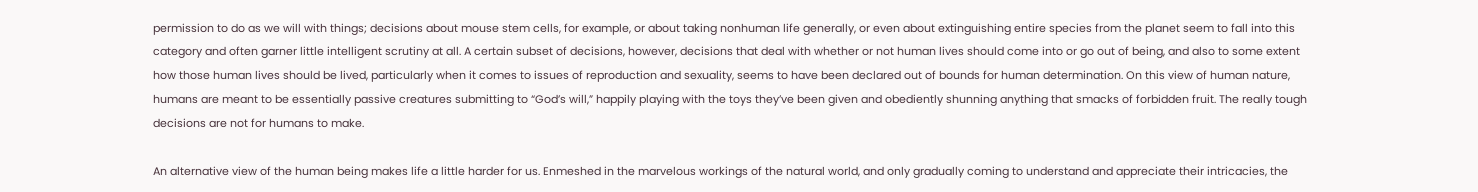permission to do as we will with things; decisions about mouse stem cells, for example, or about taking nonhuman life generally, or even about extinguishing entire species from the planet seem to fall into this category and often garner little intelligent scrutiny at all. A certain subset of decisions, however, decisions that deal with whether or not human lives should come into or go out of being, and also to some extent how those human lives should be lived, particularly when it comes to issues of reproduction and sexuality, seems to have been declared out of bounds for human determination. On this view of human nature, humans are meant to be essentially passive creatures submitting to “God’s will,” happily playing with the toys they’ve been given and obediently shunning anything that smacks of forbidden fruit. The really tough decisions are not for humans to make.

An alternative view of the human being makes life a little harder for us. Enmeshed in the marvelous workings of the natural world, and only gradually coming to understand and appreciate their intricacies, the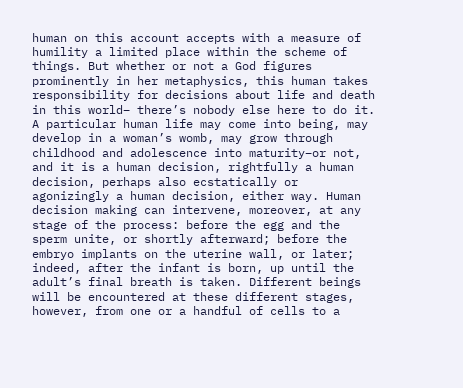human on this account accepts with a measure of humility a limited place within the scheme of things. But whether or not a God figures prominently in her metaphysics, this human takes responsibility for decisions about life and death in this world– there’s nobody else here to do it. A particular human life may come into being, may develop in a woman’s womb, may grow through childhood and adolescence into maturity–or not, and it is a human decision, rightfully a human decision, perhaps also ecstatically or agonizingly a human decision, either way. Human decision making can intervene, moreover, at any stage of the process: before the egg and the sperm unite, or shortly afterward; before the embryo implants on the uterine wall, or later; indeed, after the infant is born, up until the adult’s final breath is taken. Different beings will be encountered at these different stages, however, from one or a handful of cells to a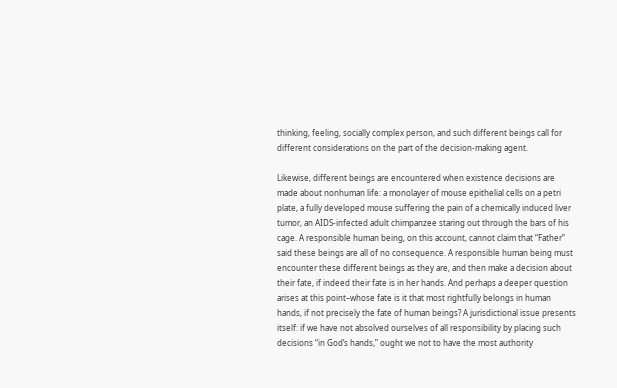thinking, feeling, socially complex person, and such different beings call for different considerations on the part of the decision-making agent.

Likewise, different beings are encountered when existence decisions are made about nonhuman life: a monolayer of mouse epithelial cells on a petri plate, a fully developed mouse suffering the pain of a chemically induced liver tumor, an AIDS-infected adult chimpanzee staring out through the bars of his cage. A responsible human being, on this account, cannot claim that “Father” said these beings are all of no consequence. A responsible human being must encounter these different beings as they are, and then make a decision about their fate, if indeed their fate is in her hands. And perhaps a deeper question arises at this point–whose fate is it that most rightfully belongs in human hands, if not precisely the fate of human beings? A jurisdictional issue presents itself: if we have not absolved ourselves of all responsibility by placing such decisions “in God’s hands,” ought we not to have the most authority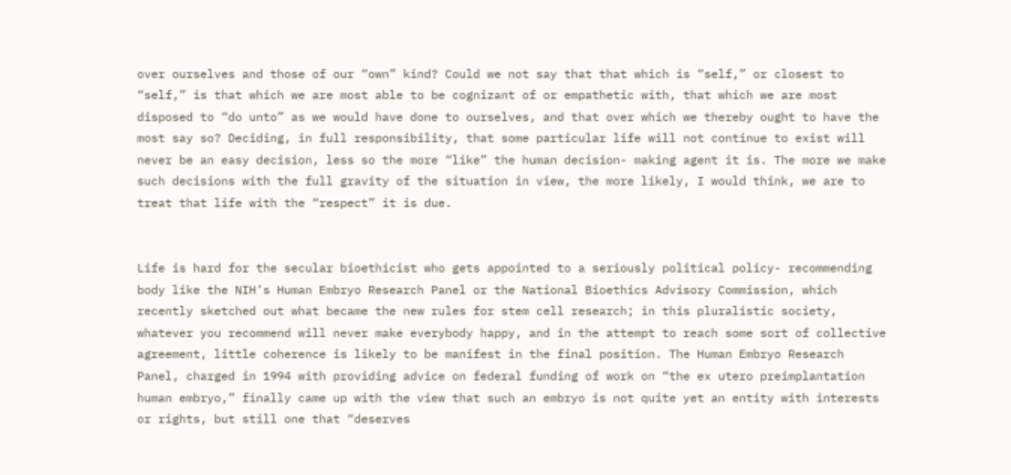over ourselves and those of our “own” kind? Could we not say that that which is “self,” or closest to “self,” is that which we are most able to be cognizant of or empathetic with, that which we are most disposed to “do unto” as we would have done to ourselves, and that over which we thereby ought to have the most say so? Deciding, in full responsibility, that some particular life will not continue to exist will never be an easy decision, less so the more “like” the human decision- making agent it is. The more we make such decisions with the full gravity of the situation in view, the more likely, I would think, we are to treat that life with the “respect” it is due.


Life is hard for the secular bioethicist who gets appointed to a seriously political policy- recommending body like the NIH’s Human Embryo Research Panel or the National Bioethics Advisory Commission, which recently sketched out what became the new rules for stem cell research; in this pluralistic society, whatever you recommend will never make everybody happy, and in the attempt to reach some sort of collective agreement, little coherence is likely to be manifest in the final position. The Human Embryo Research Panel, charged in 1994 with providing advice on federal funding of work on “the ex utero preimplantation human embryo,” finally came up with the view that such an embryo is not quite yet an entity with interests or rights, but still one that “deserves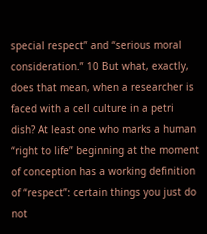special respect” and “serious moral consideration.” 10 But what, exactly, does that mean, when a researcher is faced with a cell culture in a petri dish? At least one who marks a human “right to life” beginning at the moment of conception has a working definition of “respect”: certain things you just do not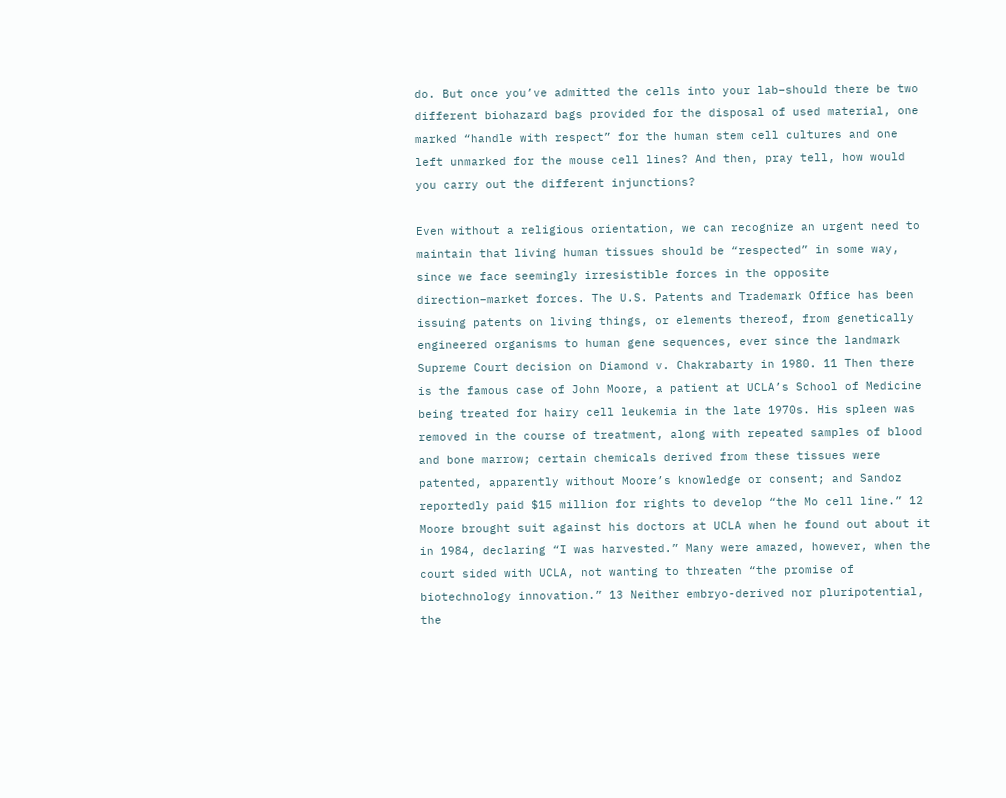do. But once you’ve admitted the cells into your lab–should there be two different biohazard bags provided for the disposal of used material, one marked “handle with respect” for the human stem cell cultures and one left unmarked for the mouse cell lines? And then, pray tell, how would you carry out the different injunctions?

Even without a religious orientation, we can recognize an urgent need to maintain that living human tissues should be “respected” in some way, since we face seemingly irresistible forces in the opposite direction–market forces. The U.S. Patents and Trademark Office has been issuing patents on living things, or elements thereof, from genetically engineered organisms to human gene sequences, ever since the landmark Supreme Court decision on Diamond v. Chakrabarty in 1980. 11 Then there is the famous case of John Moore, a patient at UCLA’s School of Medicine being treated for hairy cell leukemia in the late 1970s. His spleen was removed in the course of treatment, along with repeated samples of blood and bone marrow; certain chemicals derived from these tissues were patented, apparently without Moore’s knowledge or consent; and Sandoz reportedly paid $15 million for rights to develop “the Mo cell line.” 12 Moore brought suit against his doctors at UCLA when he found out about it in 1984, declaring “I was harvested.” Many were amazed, however, when the court sided with UCLA, not wanting to threaten “the promise of biotechnology innovation.” 13 Neither embryo-derived nor pluripotential, the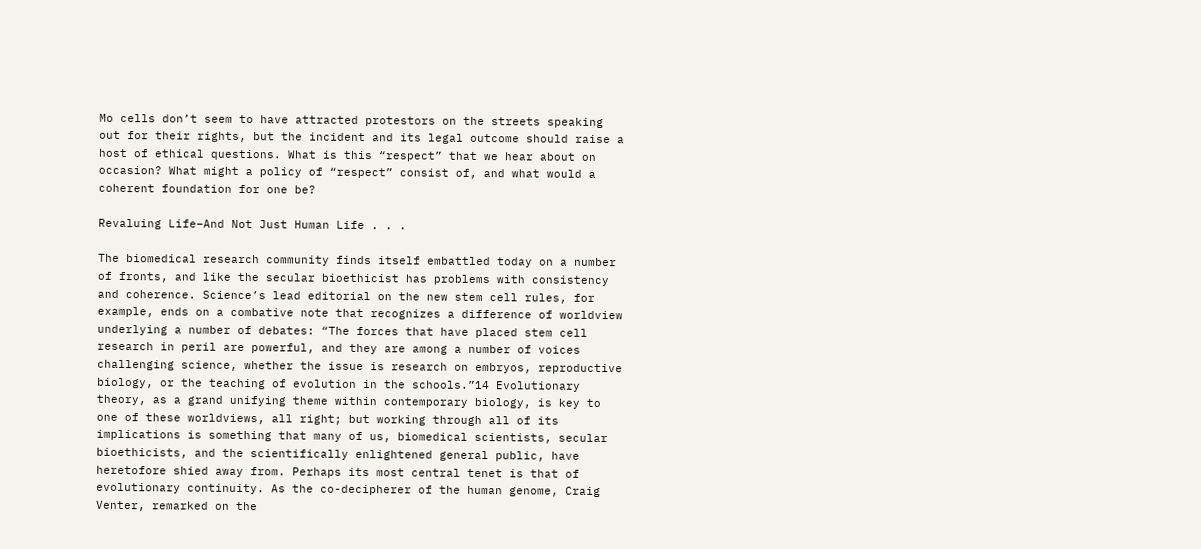Mo cells don’t seem to have attracted protestors on the streets speaking out for their rights, but the incident and its legal outcome should raise a host of ethical questions. What is this “respect” that we hear about on occasion? What might a policy of “respect” consist of, and what would a coherent foundation for one be?

Revaluing Life–And Not Just Human Life . . .

The biomedical research community finds itself embattled today on a number of fronts, and like the secular bioethicist has problems with consistency and coherence. Science’s lead editorial on the new stem cell rules, for example, ends on a combative note that recognizes a difference of worldview underlying a number of debates: “The forces that have placed stem cell research in peril are powerful, and they are among a number of voices challenging science, whether the issue is research on embryos, reproductive biology, or the teaching of evolution in the schools.”14 Evolutionary theory, as a grand unifying theme within contemporary biology, is key to one of these worldviews, all right; but working through all of its implications is something that many of us, biomedical scientists, secular bioethicists, and the scientifically enlightened general public, have heretofore shied away from. Perhaps its most central tenet is that of evolutionary continuity. As the co-decipherer of the human genome, Craig Venter, remarked on the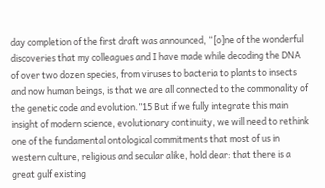day completion of the first draft was announced, “[o]ne of the wonderful discoveries that my colleagues and I have made while decoding the DNA of over two dozen species, from viruses to bacteria to plants to insects and now human beings, is that we are all connected to the commonality of the genetic code and evolution.”15 But if we fully integrate this main insight of modern science, evolutionary continuity, we will need to rethink one of the fundamental ontological commitments that most of us in western culture, religious and secular alike, hold dear: that there is a great gulf existing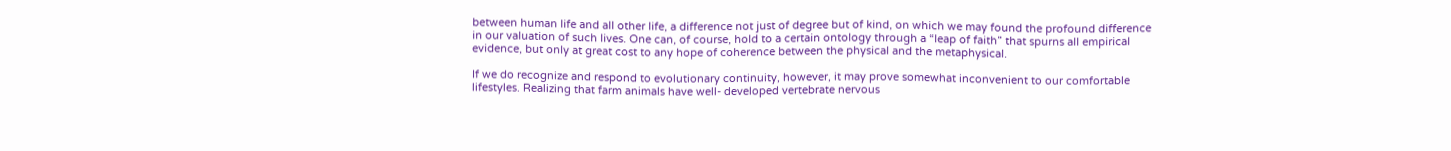between human life and all other life, a difference not just of degree but of kind, on which we may found the profound difference in our valuation of such lives. One can, of course, hold to a certain ontology through a “leap of faith” that spurns all empirical evidence, but only at great cost to any hope of coherence between the physical and the metaphysical.

If we do recognize and respond to evolutionary continuity, however, it may prove somewhat inconvenient to our comfortable lifestyles. Realizing that farm animals have well- developed vertebrate nervous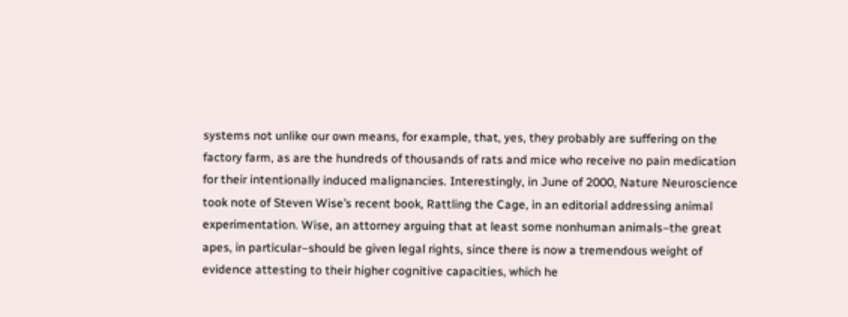systems not unlike our own means, for example, that, yes, they probably are suffering on the factory farm, as are the hundreds of thousands of rats and mice who receive no pain medication for their intentionally induced malignancies. Interestingly, in June of 2000, Nature Neuroscience took note of Steven Wise’s recent book, Rattling the Cage, in an editorial addressing animal experimentation. Wise, an attorney arguing that at least some nonhuman animals–the great apes, in particular–should be given legal rights, since there is now a tremendous weight of evidence attesting to their higher cognitive capacities, which he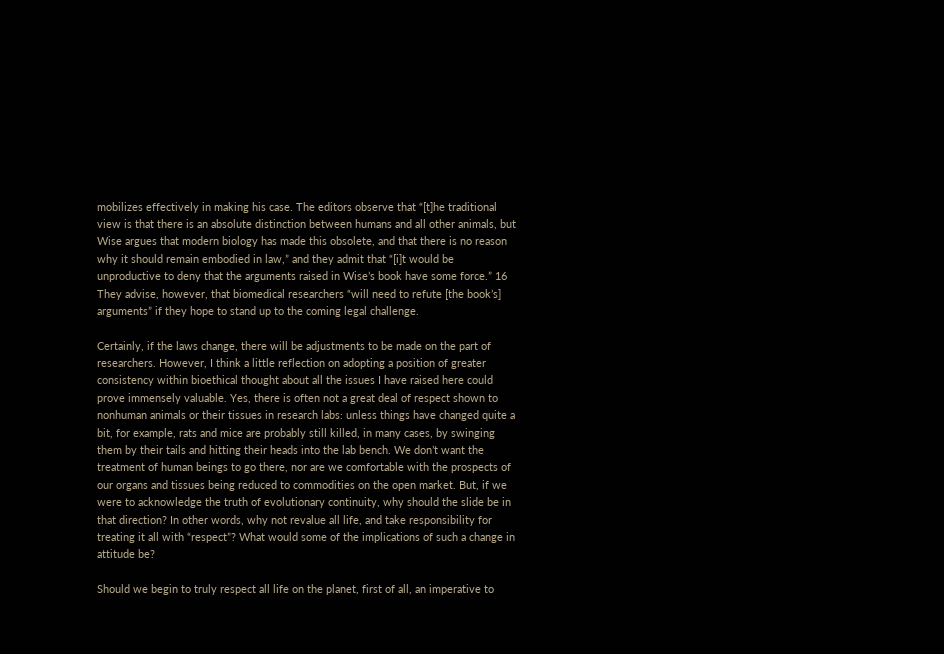mobilizes effectively in making his case. The editors observe that “[t]he traditional view is that there is an absolute distinction between humans and all other animals, but Wise argues that modern biology has made this obsolete, and that there is no reason why it should remain embodied in law,” and they admit that “[i]t would be unproductive to deny that the arguments raised in Wise’s book have some force.” 16 They advise, however, that biomedical researchers “will need to refute [the book’s] arguments” if they hope to stand up to the coming legal challenge.

Certainly, if the laws change, there will be adjustments to be made on the part of researchers. However, I think a little reflection on adopting a position of greater consistency within bioethical thought about all the issues I have raised here could prove immensely valuable. Yes, there is often not a great deal of respect shown to nonhuman animals or their tissues in research labs: unless things have changed quite a bit, for example, rats and mice are probably still killed, in many cases, by swinging them by their tails and hitting their heads into the lab bench. We don’t want the treatment of human beings to go there, nor are we comfortable with the prospects of our organs and tissues being reduced to commodities on the open market. But, if we were to acknowledge the truth of evolutionary continuity, why should the slide be in that direction? In other words, why not revalue all life, and take responsibility for treating it all with “respect”? What would some of the implications of such a change in attitude be?

Should we begin to truly respect all life on the planet, first of all, an imperative to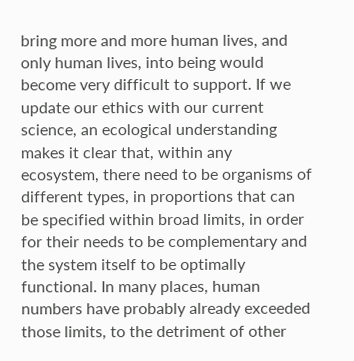bring more and more human lives, and only human lives, into being would become very difficult to support. If we update our ethics with our current science, an ecological understanding makes it clear that, within any ecosystem, there need to be organisms of different types, in proportions that can be specified within broad limits, in order for their needs to be complementary and the system itself to be optimally functional. In many places, human numbers have probably already exceeded those limits, to the detriment of other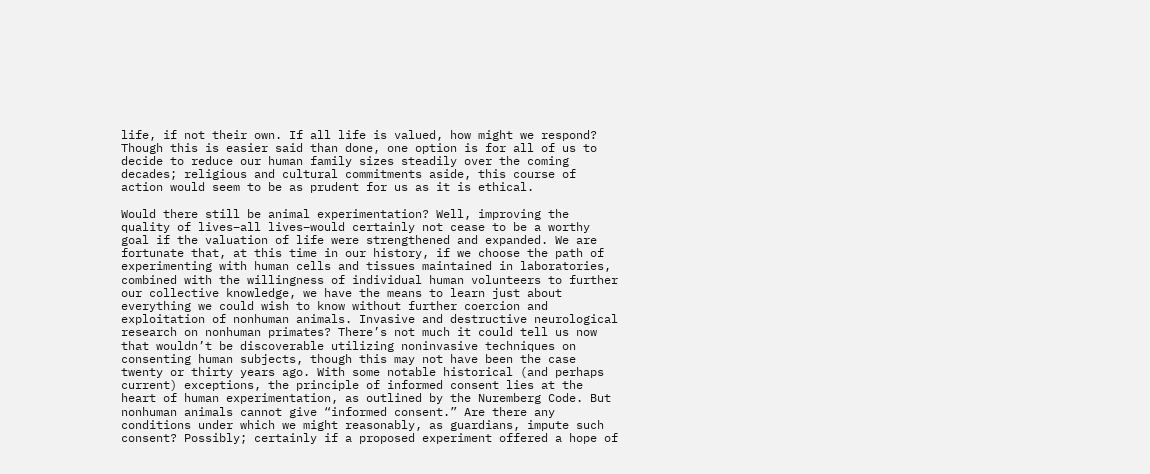life, if not their own. If all life is valued, how might we respond? Though this is easier said than done, one option is for all of us to decide to reduce our human family sizes steadily over the coming decades; religious and cultural commitments aside, this course of action would seem to be as prudent for us as it is ethical.

Would there still be animal experimentation? Well, improving the quality of lives–all lives–would certainly not cease to be a worthy goal if the valuation of life were strengthened and expanded. We are fortunate that, at this time in our history, if we choose the path of experimenting with human cells and tissues maintained in laboratories, combined with the willingness of individual human volunteers to further our collective knowledge, we have the means to learn just about everything we could wish to know without further coercion and exploitation of nonhuman animals. Invasive and destructive neurological research on nonhuman primates? There’s not much it could tell us now that wouldn’t be discoverable utilizing noninvasive techniques on consenting human subjects, though this may not have been the case twenty or thirty years ago. With some notable historical (and perhaps current) exceptions, the principle of informed consent lies at the heart of human experimentation, as outlined by the Nuremberg Code. But nonhuman animals cannot give “informed consent.” Are there any conditions under which we might reasonably, as guardians, impute such consent? Possibly; certainly if a proposed experiment offered a hope of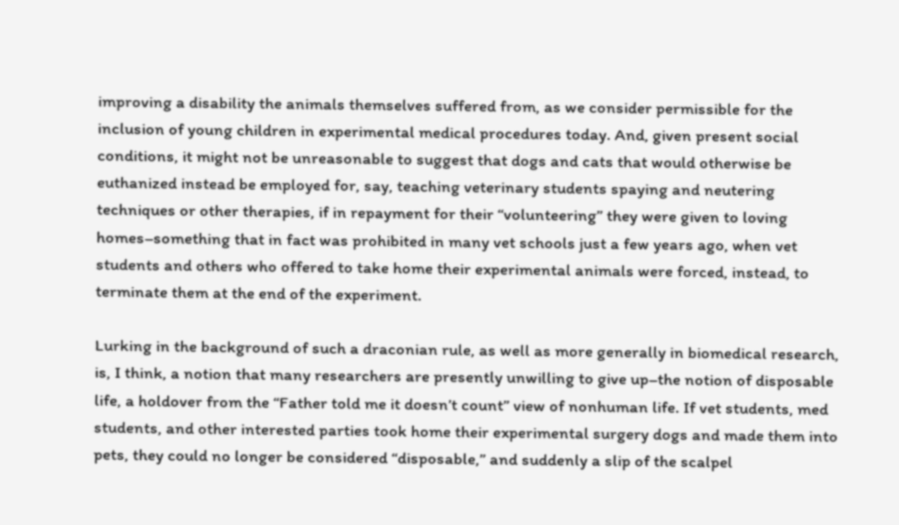improving a disability the animals themselves suffered from, as we consider permissible for the inclusion of young children in experimental medical procedures today. And, given present social conditions, it might not be unreasonable to suggest that dogs and cats that would otherwise be euthanized instead be employed for, say, teaching veterinary students spaying and neutering techniques or other therapies, if in repayment for their “volunteering” they were given to loving homes–something that in fact was prohibited in many vet schools just a few years ago, when vet students and others who offered to take home their experimental animals were forced, instead, to terminate them at the end of the experiment.

Lurking in the background of such a draconian rule, as well as more generally in biomedical research, is, I think, a notion that many researchers are presently unwilling to give up–the notion of disposable life, a holdover from the “Father told me it doesn’t count” view of nonhuman life. If vet students, med students, and other interested parties took home their experimental surgery dogs and made them into pets, they could no longer be considered “disposable,” and suddenly a slip of the scalpel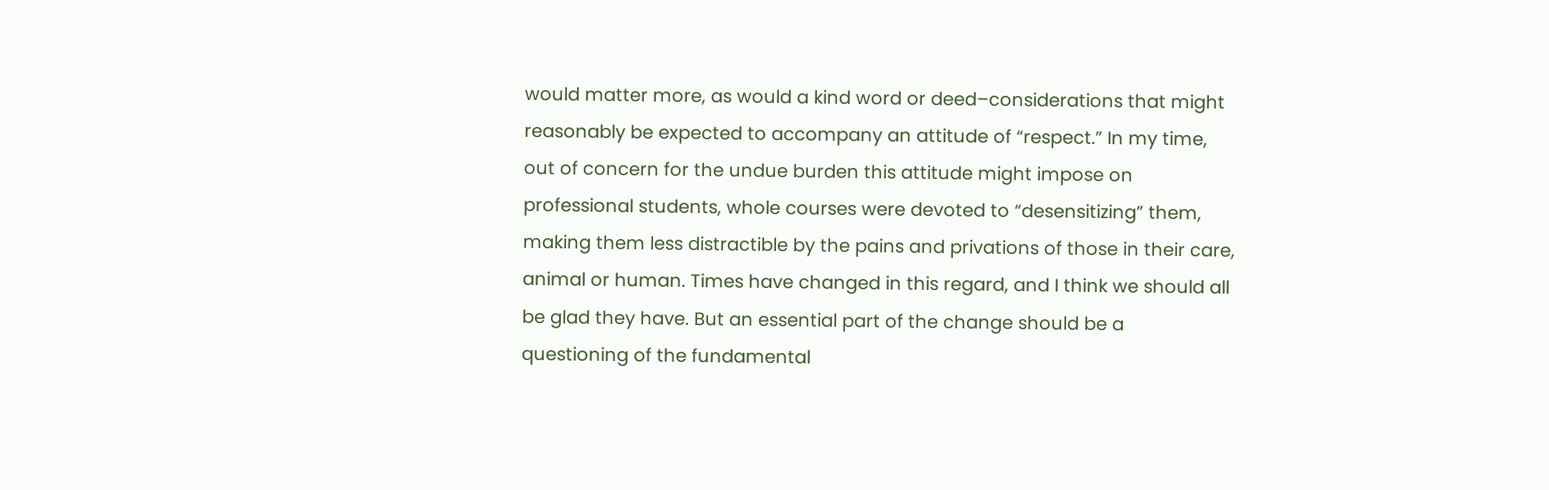would matter more, as would a kind word or deed–considerations that might reasonably be expected to accompany an attitude of “respect.” In my time, out of concern for the undue burden this attitude might impose on professional students, whole courses were devoted to “desensitizing” them, making them less distractible by the pains and privations of those in their care, animal or human. Times have changed in this regard, and I think we should all be glad they have. But an essential part of the change should be a questioning of the fundamental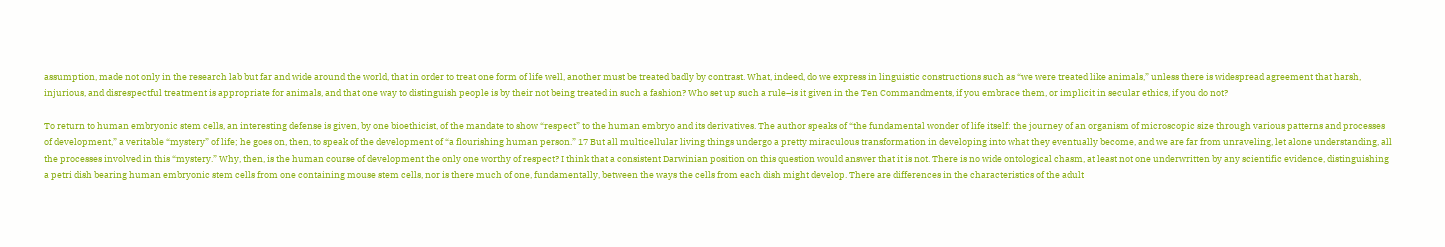assumption, made not only in the research lab but far and wide around the world, that in order to treat one form of life well, another must be treated badly by contrast. What, indeed, do we express in linguistic constructions such as “we were treated like animals,” unless there is widespread agreement that harsh, injurious, and disrespectful treatment is appropriate for animals, and that one way to distinguish people is by their not being treated in such a fashion? Who set up such a rule–is it given in the Ten Commandments, if you embrace them, or implicit in secular ethics, if you do not?

To return to human embryonic stem cells, an interesting defense is given, by one bioethicist, of the mandate to show “respect” to the human embryo and its derivatives. The author speaks of “the fundamental wonder of life itself: the journey of an organism of microscopic size through various patterns and processes of development,” a veritable “mystery” of life; he goes on, then, to speak of the development of “a flourishing human person.” 17 But all multicellular living things undergo a pretty miraculous transformation in developing into what they eventually become, and we are far from unraveling, let alone understanding, all the processes involved in this “mystery.” Why, then, is the human course of development the only one worthy of respect? I think that a consistent Darwinian position on this question would answer that it is not. There is no wide ontological chasm, at least not one underwritten by any scientific evidence, distinguishing a petri dish bearing human embryonic stem cells from one containing mouse stem cells, nor is there much of one, fundamentally, between the ways the cells from each dish might develop. There are differences in the characteristics of the adult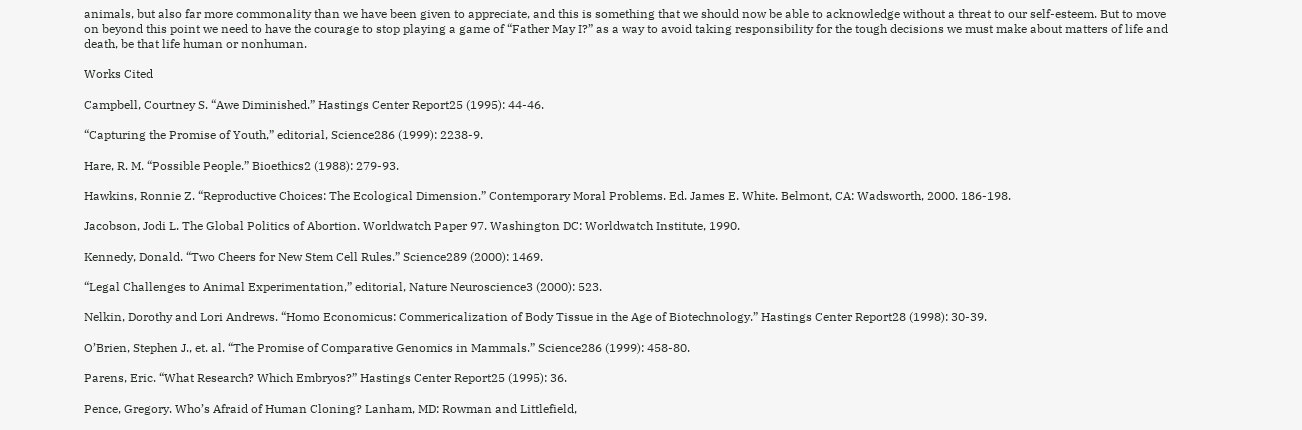animals, but also far more commonality than we have been given to appreciate, and this is something that we should now be able to acknowledge without a threat to our self-esteem. But to move on beyond this point we need to have the courage to stop playing a game of “Father May I?” as a way to avoid taking responsibility for the tough decisions we must make about matters of life and death, be that life human or nonhuman.

Works Cited

Campbell, Courtney S. “Awe Diminished.” Hastings Center Report25 (1995): 44-46.

“Capturing the Promise of Youth,” editorial, Science286 (1999): 2238-9.

Hare, R. M. “Possible People.” Bioethics2 (1988): 279-93.

Hawkins, Ronnie Z. “Reproductive Choices: The Ecological Dimension.” Contemporary Moral Problems. Ed. James E. White. Belmont, CA: Wadsworth, 2000. 186-198.

Jacobson, Jodi L. The Global Politics of Abortion. Worldwatch Paper 97. Washington DC: Worldwatch Institute, 1990.

Kennedy, Donald. “Two Cheers for New Stem Cell Rules.” Science289 (2000): 1469.

“Legal Challenges to Animal Experimentation,” editorial, Nature Neuroscience3 (2000): 523.

Nelkin, Dorothy and Lori Andrews. “Homo Economicus: Commericalization of Body Tissue in the Age of Biotechnology.” Hastings Center Report28 (1998): 30-39.

O’Brien, Stephen J., et. al. “The Promise of Comparative Genomics in Mammals.” Science286 (1999): 458-80.

Parens, Eric. “What Research? Which Embryos?” Hastings Center Report25 (1995): 36.

Pence, Gregory. Who’s Afraid of Human Cloning? Lanham, MD: Rowman and Littlefield,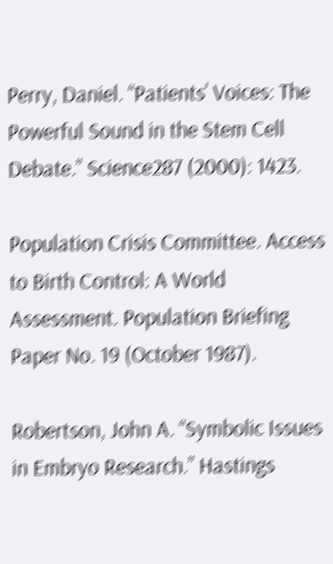Perry, Daniel. “Patients’ Voices: The Powerful Sound in the Stem Cell Debate.” Science287 (2000): 1423.

Population Crisis Committee. Access to Birth Control: A World Assessment. Population Briefing Paper No. 19 (October 1987).

Robertson, John A. “Symbolic Issues in Embryo Research.” Hastings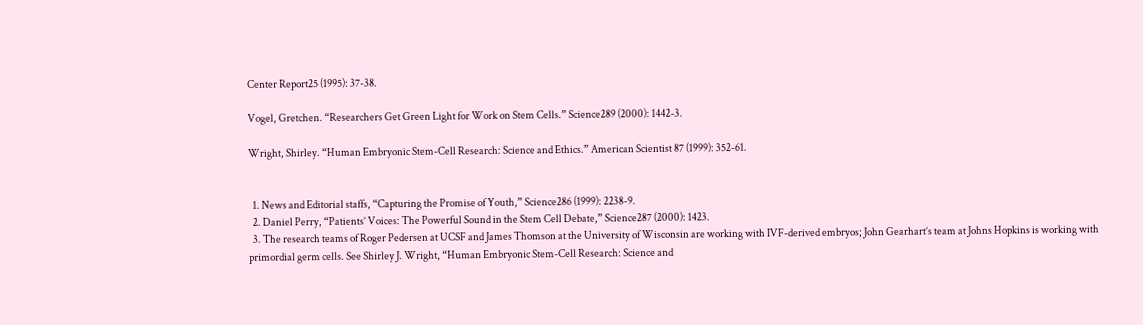Center Report25 (1995): 37-38.

Vogel, Gretchen. “Researchers Get Green Light for Work on Stem Cells.” Science289 (2000): 1442-3.

Wright, Shirley. “Human Embryonic Stem-Cell Research: Science and Ethics.” American Scientist 87 (1999): 352-61.


  1. News and Editorial staffs, “Capturing the Promise of Youth,” Science286 (1999): 2238-9.
  2. Daniel Perry, “Patients’ Voices: The Powerful Sound in the Stem Cell Debate,” Science287 (2000): 1423.
  3. The research teams of Roger Pedersen at UCSF and James Thomson at the University of Wisconsin are working with IVF-derived embryos; John Gearhart’s team at Johns Hopkins is working with primordial germ cells. See Shirley J. Wright, “Human Embryonic Stem-Cell Research: Science and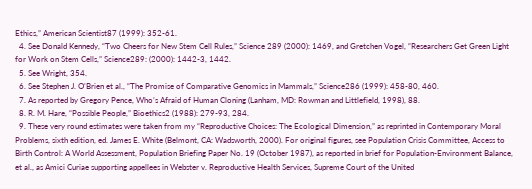Ethics,” American Scientist87 (1999): 352-61.
  4. See Donald Kennedy, “Two Cheers for New Stem Cell Rules,” Science 289 (2000): 1469, and Gretchen Vogel, “Researchers Get Green Light for Work on Stem Cells,” Science289: (2000): 1442-3, 1442.
  5. See Wright, 354.
  6. See Stephen J. O’Brien et al., “The Promise of Comparative Genomics in Mammals,” Science286 (1999): 458-80, 460.
  7. As reported by Gregory Pence, Who’s Afraid of Human Cloning (Lanham, MD: Rowman and Littlefield, 1998), 88.
  8. R. M. Hare, “Possible People,” Bioethics2 (1988): 279-93, 284.
  9. These very round estimates were taken from my “Reproductive Choices: The Ecological Dimension,” as reprinted in Contemporary Moral Problems, sixth edition, ed. James E. White (Belmont, CA: Wadsworth, 2000). For original figures, see Population Crisis Committee, Access to Birth Control: A World Assessment, Population Briefing Paper No. 19 (October 1987), as reported in brief for Population-Environment Balance, et al., as Amici Curiae supporting appellees in Webster v. Reproductive Health Services, Supreme Court of the United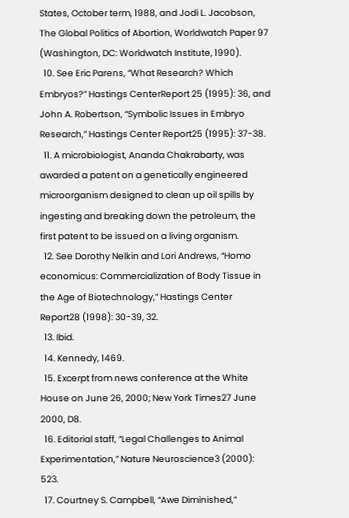States, October term, 1988, and Jodi L. Jacobson, The Global Politics of Abortion, Worldwatch Paper 97 (Washington, DC: Worldwatch Institute, 1990).
  10. See Eric Parens, “What Research? Which Embryos?” Hastings CenterReport 25 (1995): 36, and John A. Robertson, “Symbolic Issues in Embryo Research,” Hastings Center Report25 (1995): 37-38.
  11. A microbiologist, Ananda Chakrabarty, was awarded a patent on a genetically engineered microorganism designed to clean up oil spills by ingesting and breaking down the petroleum, the first patent to be issued on a living organism.
  12. See Dorothy Nelkin and Lori Andrews, “Homo economicus: Commercialization of Body Tissue in the Age of Biotechnology,” Hastings Center Report28 (1998): 30-39, 32.
  13. Ibid.
  14. Kennedy, 1469.
  15. Excerpt from news conference at the White House on June 26, 2000; New York Times27 June 2000, D8.
  16. Editorial staff, “Legal Challenges to Animal Experimentation,” Nature Neuroscience3 (2000): 523.
  17. Courtney S. Campbell, “Awe Diminished,”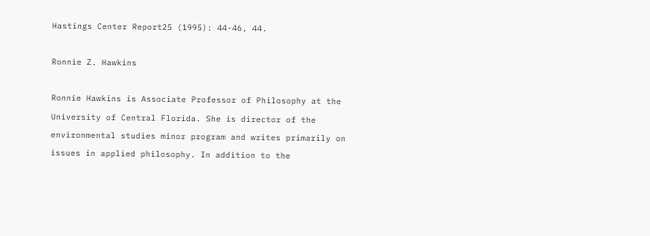Hastings Center Report25 (1995): 44-46, 44.

Ronnie Z. Hawkins

Ronnie Hawkins is Associate Professor of Philosophy at the University of Central Florida. She is director of the environmental studies minor program and writes primarily on issues in applied philosophy. In addition to the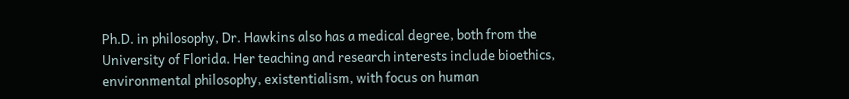Ph.D. in philosophy, Dr. Hawkins also has a medical degree, both from the University of Florida. Her teaching and research interests include bioethics, environmental philosophy, existentialism, with focus on human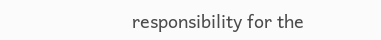responsibility for the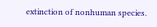extinction of nonhuman species.